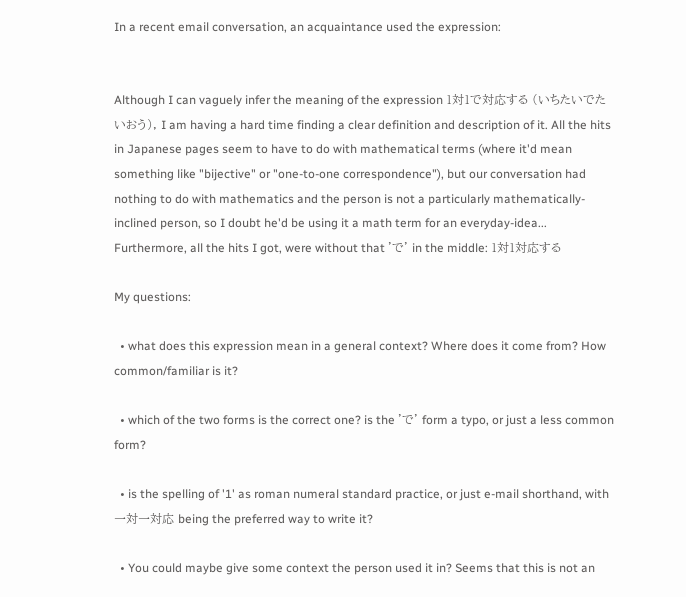In a recent email conversation, an acquaintance used the expression:


Although I can vaguely infer the meaning of the expression 1対1で対応する (いちたいでたいおう), I am having a hard time finding a clear definition and description of it. All the hits in Japanese pages seem to have to do with mathematical terms (where it'd mean something like "bijective" or "one-to-one correspondence"), but our conversation had nothing to do with mathematics and the person is not a particularly mathematically-inclined person, so I doubt he'd be using it a math term for an everyday-idea... Furthermore, all the hits I got, were without that 'で' in the middle: 1対1対応する

My questions:

  • what does this expression mean in a general context? Where does it come from? How common/familiar is it?

  • which of the two forms is the correct one? is the 'で' form a typo, or just a less common form?

  • is the spelling of '1' as roman numeral standard practice, or just e-mail shorthand, with 一対一対応 being the preferred way to write it?

  • You could maybe give some context the person used it in? Seems that this is not an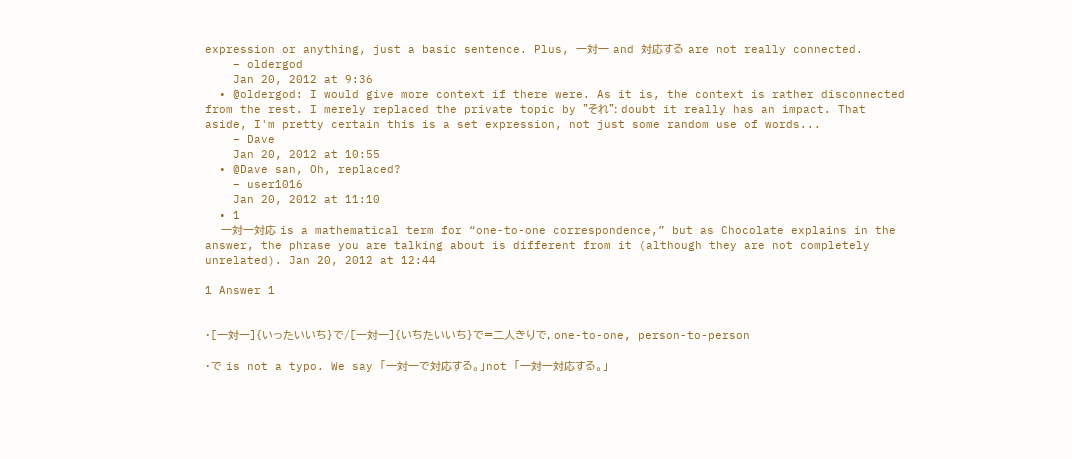expression or anything, just a basic sentence. Plus, 一対一 and 対応する are not really connected.
    – oldergod
    Jan 20, 2012 at 9:36
  • @oldergod: I would give more context if there were. As it is, the context is rather disconnected from the rest. I merely replaced the private topic by "それ": doubt it really has an impact. That aside, I'm pretty certain this is a set expression, not just some random use of words...
    – Dave
    Jan 20, 2012 at 10:55
  • @Dave san, Oh, replaced?
    – user1016
    Jan 20, 2012 at 11:10
  • 1
    一対一対応 is a mathematical term for “one-to-one correspondence,” but as Chocolate explains in the answer, the phrase you are talking about is different from it (although they are not completely unrelated). Jan 20, 2012 at 12:44

1 Answer 1


・[一対一]{いったいいち}で/[一対一]{いちたいいち}で=二人きりで, one-to-one, person-to-person

・で is not a typo. We say 「一対一で対応する。」not 「一対一対応する。」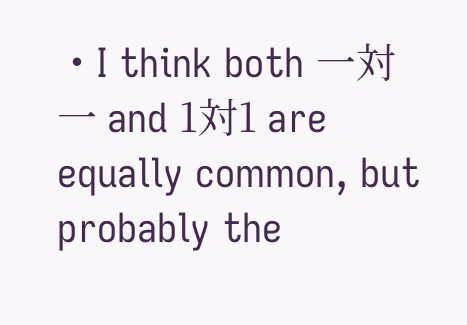・I think both 一対一 and 1対1 are equally common, but probably the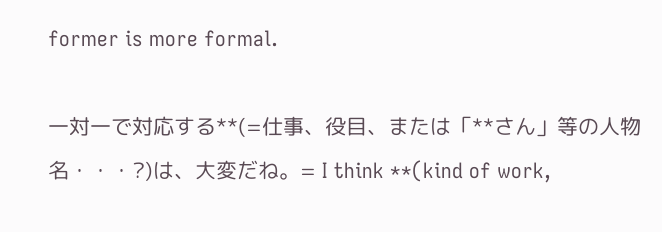former is more formal.

一対一で対応する**(=仕事、役目、または「**さん」等の人物名・・・?)は、大変だね。= I think **(kind of work,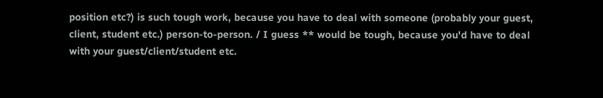position etc?) is such tough work, because you have to deal with someone (probably your guest, client, student etc.) person-to-person. / I guess ** would be tough, because you'd have to deal with your guest/client/student etc.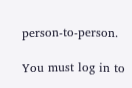person-to-person.

You must log in to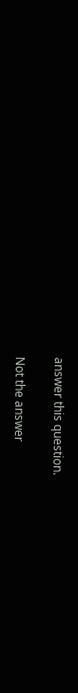answer this question.

Not the answer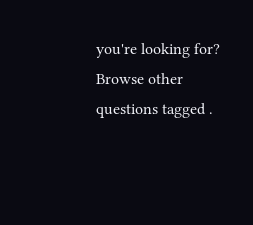you're looking for? Browse other questions tagged .